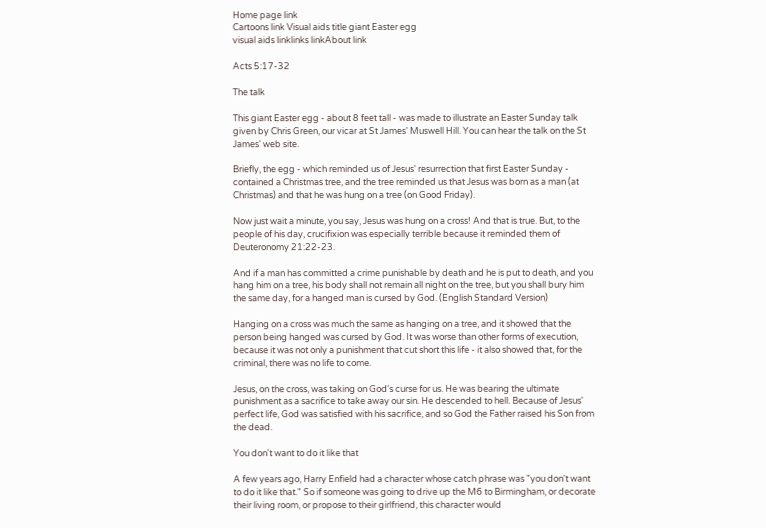Home page link
Cartoons link Visual aids title giant Easter egg
visual aids linklinks linkAbout link

Acts 5:17-32

The talk

This giant Easter egg - about 8 feet tall - was made to illustrate an Easter Sunday talk given by Chris Green, our vicar at St James' Muswell Hill. You can hear the talk on the St James' web site.

Briefly, the egg - which reminded us of Jesus' resurrection that first Easter Sunday - contained a Christmas tree, and the tree reminded us that Jesus was born as a man (at Christmas) and that he was hung on a tree (on Good Friday).

Now just wait a minute, you say, Jesus was hung on a cross! And that is true. But, to the people of his day, crucifixion was especially terrible because it reminded them of Deuteronomy 21:22-23.

And if a man has committed a crime punishable by death and he is put to death, and you hang him on a tree, his body shall not remain all night on the tree, but you shall bury him the same day, for a hanged man is cursed by God. (English Standard Version)

Hanging on a cross was much the same as hanging on a tree, and it showed that the person being hanged was cursed by God. It was worse than other forms of execution, because it was not only a punishment that cut short this life - it also showed that, for the criminal, there was no life to come.

Jesus, on the cross, was taking on God's curse for us. He was bearing the ultimate punishment as a sacrifice to take away our sin. He descended to hell. Because of Jesus' perfect life, God was satisfied with his sacrifice, and so God the Father raised his Son from the dead.

You don't want to do it like that

A few years ago, Harry Enfield had a character whose catch phrase was "you don't want to do it like that." So if someone was going to drive up the M6 to Birmingham, or decorate their living room, or propose to their girlfriend, this character would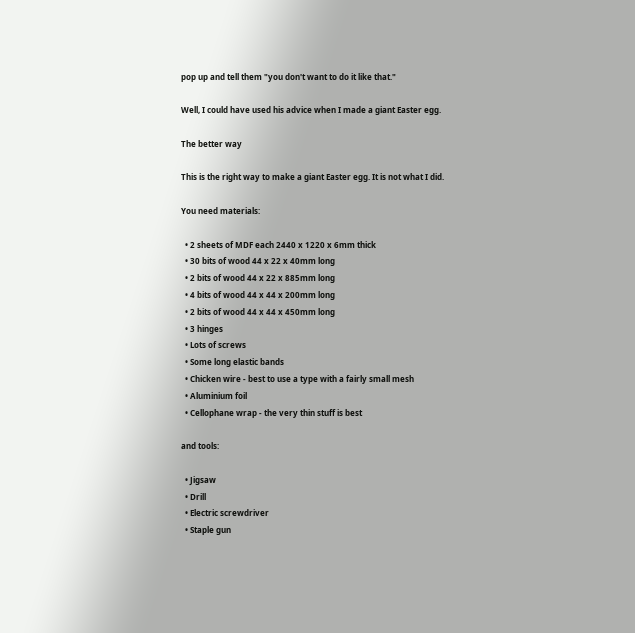pop up and tell them "you don't want to do it like that."

Well, I could have used his advice when I made a giant Easter egg.

The better way

This is the right way to make a giant Easter egg. It is not what I did.

You need materials:

  • 2 sheets of MDF each 2440 x 1220 x 6mm thick
  • 30 bits of wood 44 x 22 x 40mm long
  • 2 bits of wood 44 x 22 x 885mm long
  • 4 bits of wood 44 x 44 x 200mm long
  • 2 bits of wood 44 x 44 x 450mm long
  • 3 hinges
  • Lots of screws
  • Some long elastic bands
  • Chicken wire - best to use a type with a fairly small mesh
  • Aluminium foil
  • Cellophane wrap - the very thin stuff is best

and tools:

  • Jigsaw
  • Drill
  • Electric screwdriver
  • Staple gun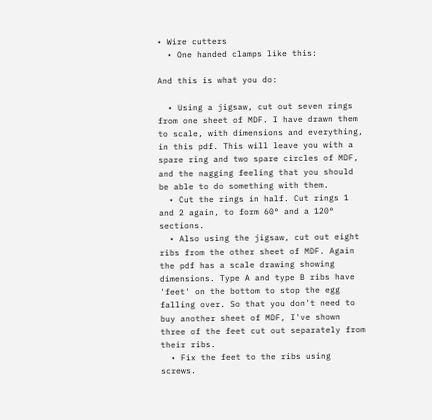• Wire cutters
  • One handed clamps like this:

And this is what you do:

  • Using a jigsaw, cut out seven rings from one sheet of MDF. I have drawn them to scale, with dimensions and everything, in this pdf. This will leave you with a spare ring and two spare circles of MDF, and the nagging feeling that you should be able to do something with them.
  • Cut the rings in half. Cut rings 1 and 2 again, to form 60° and a 120° sections.
  • Also using the jigsaw, cut out eight ribs from the other sheet of MDF. Again the pdf has a scale drawing showing dimensions. Type A and type B ribs have 'feet' on the bottom to stop the egg falling over. So that you don't need to buy another sheet of MDF, I've shown three of the feet cut out separately from their ribs.
  • Fix the feet to the ribs using screws.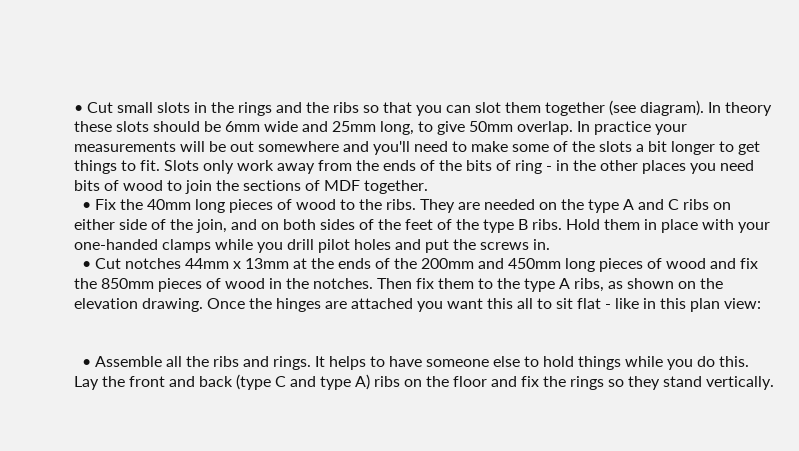• Cut small slots in the rings and the ribs so that you can slot them together (see diagram). In theory these slots should be 6mm wide and 25mm long, to give 50mm overlap. In practice your measurements will be out somewhere and you'll need to make some of the slots a bit longer to get things to fit. Slots only work away from the ends of the bits of ring - in the other places you need bits of wood to join the sections of MDF together.
  • Fix the 40mm long pieces of wood to the ribs. They are needed on the type A and C ribs on either side of the join, and on both sides of the feet of the type B ribs. Hold them in place with your one-handed clamps while you drill pilot holes and put the screws in.
  • Cut notches 44mm x 13mm at the ends of the 200mm and 450mm long pieces of wood and fix the 850mm pieces of wood in the notches. Then fix them to the type A ribs, as shown on the elevation drawing. Once the hinges are attached you want this all to sit flat - like in this plan view:


  • Assemble all the ribs and rings. It helps to have someone else to hold things while you do this. Lay the front and back (type C and type A) ribs on the floor and fix the rings so they stand vertically.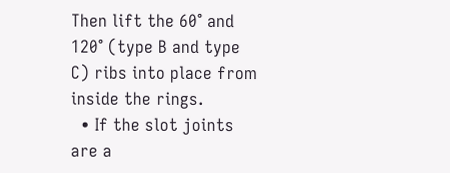Then lift the 60° and 120° (type B and type C) ribs into place from inside the rings.
  • If the slot joints are a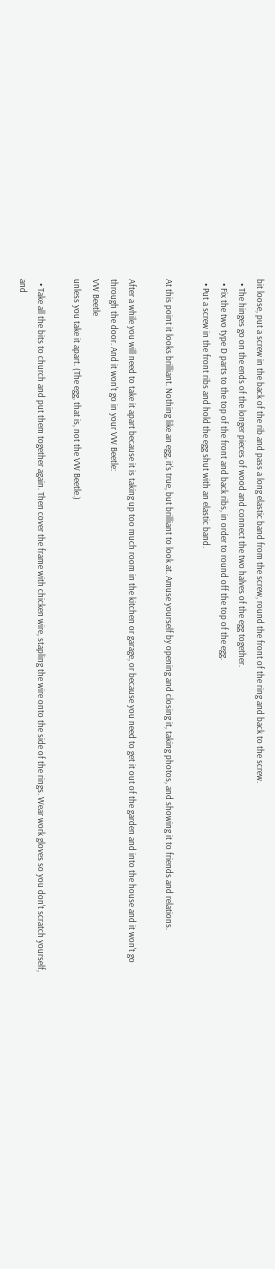bit loose, put a screw in the back of the rib and pass a long elastic band from the screw, round the front of the ring and back to the screw.
  • The hinges go on the ends of the longer pieces of wood and connect the two halves of the egg together.
  • Fix the two type D parts to the top of the front and back ribs, in order to round off the top of the egg.
  • Put a screw in the front ribs and hold the egg shut with an elastic band.

At this point it looks brilliant. Nothing like an egg, it's true, but brilliant to look at. Amuse yourself by opening and closing it, taking photos, and showing it to friends and relations.

After a while you will need to take it apart because it is taking up too much room in the kitchen or garage, or because you need to get it out of the garden and into the house and it won't go through the door. And it won't go in your VW Beetle:
VW Beetle
unless you take it apart. (The egg, that is, not the VW Beetle.)

  • Take all the bits to church and put them together again. Then cover the frame with chicken wire, stapling the wire onto the side of the rings. Wear work gloves so you don't scratch yourself, and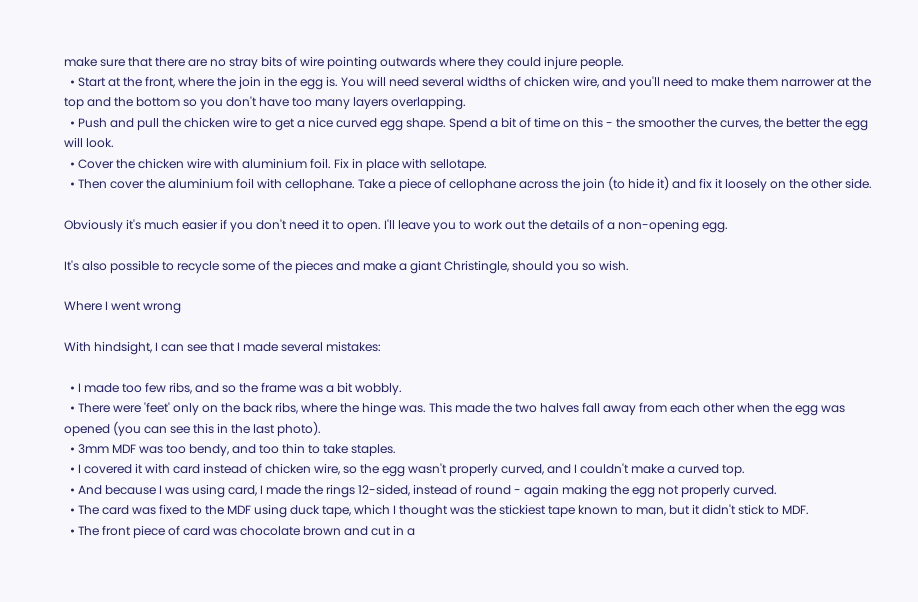make sure that there are no stray bits of wire pointing outwards where they could injure people.
  • Start at the front, where the join in the egg is. You will need several widths of chicken wire, and you'll need to make them narrower at the top and the bottom so you don't have too many layers overlapping.
  • Push and pull the chicken wire to get a nice curved egg shape. Spend a bit of time on this - the smoother the curves, the better the egg will look.
  • Cover the chicken wire with aluminium foil. Fix in place with sellotape.
  • Then cover the aluminium foil with cellophane. Take a piece of cellophane across the join (to hide it) and fix it loosely on the other side.

Obviously it's much easier if you don't need it to open. I'll leave you to work out the details of a non-opening egg.

It's also possible to recycle some of the pieces and make a giant Christingle, should you so wish.

Where I went wrong

With hindsight, I can see that I made several mistakes:

  • I made too few ribs, and so the frame was a bit wobbly.
  • There were 'feet' only on the back ribs, where the hinge was. This made the two halves fall away from each other when the egg was opened (you can see this in the last photo).
  • 3mm MDF was too bendy, and too thin to take staples.
  • I covered it with card instead of chicken wire, so the egg wasn't properly curved, and I couldn't make a curved top.
  • And because I was using card, I made the rings 12-sided, instead of round - again making the egg not properly curved.
  • The card was fixed to the MDF using duck tape, which I thought was the stickiest tape known to man, but it didn't stick to MDF.
  • The front piece of card was chocolate brown and cut in a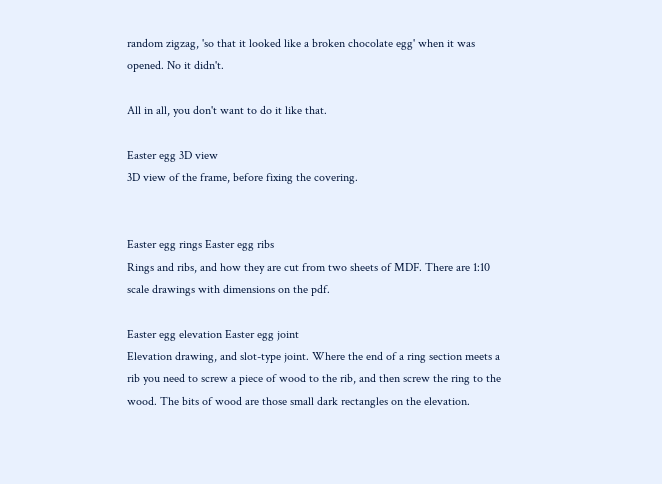random zigzag, 'so that it looked like a broken chocolate egg' when it was opened. No it didn't.

All in all, you don't want to do it like that.

Easter egg 3D view
3D view of the frame, before fixing the covering.


Easter egg rings Easter egg ribs
Rings and ribs, and how they are cut from two sheets of MDF. There are 1:10 scale drawings with dimensions on the pdf.

Easter egg elevation Easter egg joint
Elevation drawing, and slot-type joint. Where the end of a ring section meets a rib you need to screw a piece of wood to the rib, and then screw the ring to the wood. The bits of wood are those small dark rectangles on the elevation.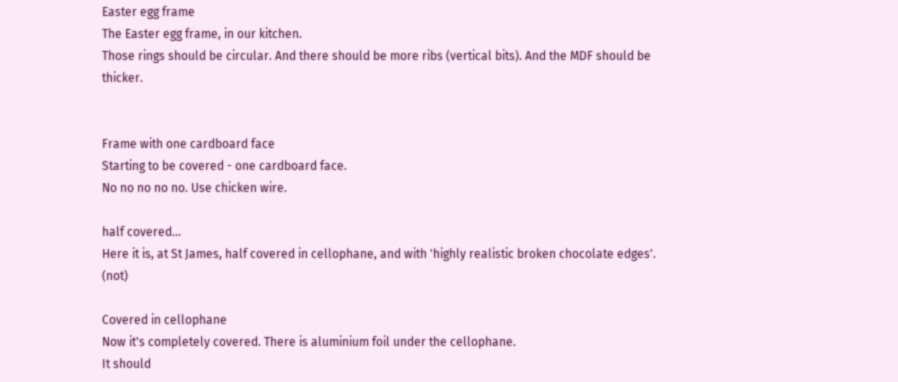Easter egg frame
The Easter egg frame, in our kitchen.
Those rings should be circular. And there should be more ribs (vertical bits). And the MDF should be thicker.


Frame with one cardboard face
Starting to be covered - one cardboard face.
No no no no no. Use chicken wire.

half covered...
Here it is, at St James, half covered in cellophane, and with 'highly realistic broken chocolate edges'. (not)

Covered in cellophane
Now it's completely covered. There is aluminium foil under the cellophane.
It should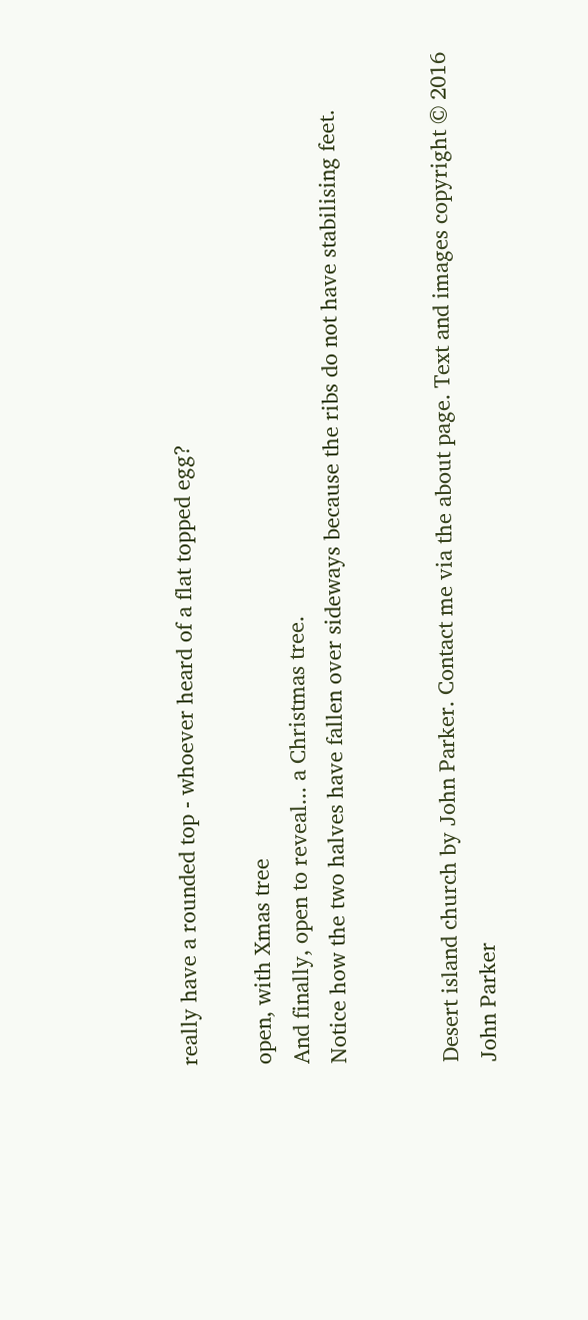really have a rounded top - whoever heard of a flat topped egg?

open, with Xmas tree
And finally, open to reveal... a Christmas tree.
Notice how the two halves have fallen over sideways because the ribs do not have stabilising feet.


Desert island church by John Parker. Contact me via the about page. Text and images copyright © 2016 John Parker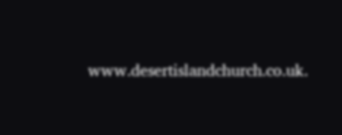www.desertislandchurch.co.uk.